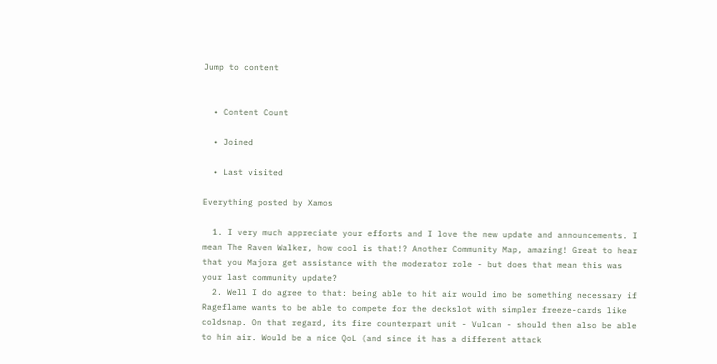Jump to content


  • Content Count

  • Joined

  • Last visited

Everything posted by Xamos

  1. I very much appreciate your efforts and I love the new update and announcements. I mean The Raven Walker, how cool is that!? Another Community Map, amazing! Great to hear that you Majora get assistance with the moderator role - but does that mean this was your last community update?
  2. Well I do agree to that: being able to hit air would imo be something necessary if Rageflame wants to be able to compete for the deckslot with simpler freeze-cards like coldsnap. On that regard, its fire counterpart unit - Vulcan - should then also be able to hin air. Would be a nice QoL (and since it has a different attack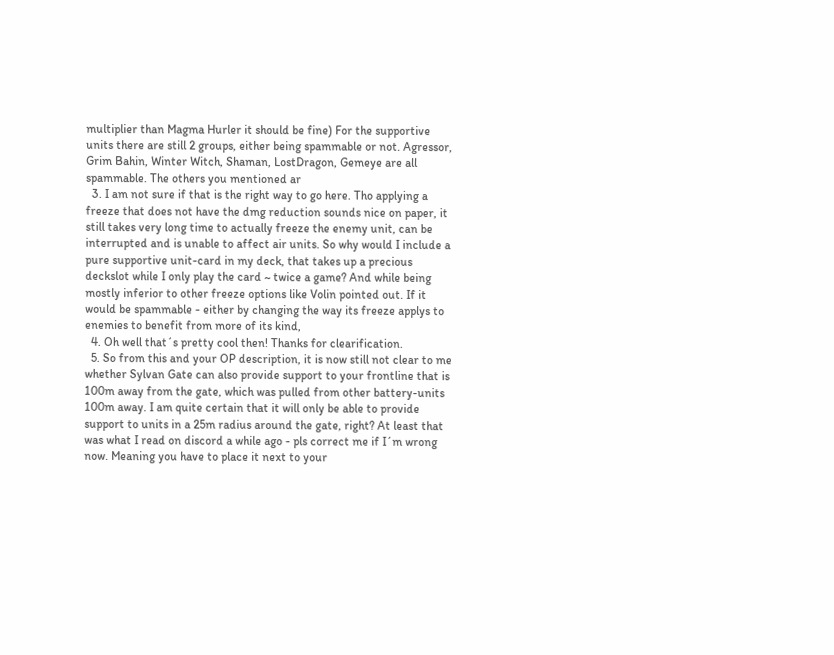multiplier than Magma Hurler it should be fine) For the supportive units there are still 2 groups, either being spammable or not. Agressor, Grim Bahin, Winter Witch, Shaman, LostDragon, Gemeye are all spammable. The others you mentioned ar
  3. I am not sure if that is the right way to go here. Tho applying a freeze that does not have the dmg reduction sounds nice on paper, it still takes very long time to actually freeze the enemy unit, can be interrupted and is unable to affect air units. So why would I include a pure supportive unit-card in my deck, that takes up a precious deckslot while I only play the card ~ twice a game? And while being mostly inferior to other freeze options like Volin pointed out. If it would be spammable - either by changing the way its freeze applys to enemies to benefit from more of its kind,
  4. Oh well that´s pretty cool then! Thanks for clearification.
  5. So from this and your OP description, it is now still not clear to me whether Sylvan Gate can also provide support to your frontline that is 100m away from the gate, which was pulled from other battery-units 100m away. I am quite certain that it will only be able to provide support to units in a 25m radius around the gate, right? At least that was what I read on discord a while ago - pls correct me if I´m wrong now. Meaning you have to place it next to your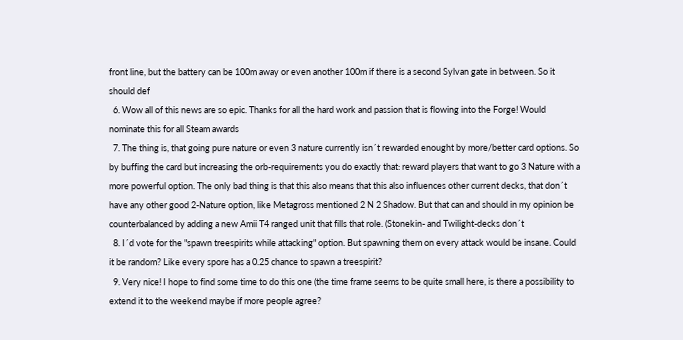front line, but the battery can be 100m away or even another 100m if there is a second Sylvan gate in between. So it should def
  6. Wow all of this news are so epic. Thanks for all the hard work and passion that is flowing into the Forge! Would nominate this for all Steam awards
  7. The thing is, that going pure nature or even 3 nature currently isn´t rewarded enought by more/better card options. So by buffing the card but increasing the orb-requirements you do exactly that: reward players that want to go 3 Nature with a more powerful option. The only bad thing is that this also means that this also influences other current decks, that don´t have any other good 2-Nature option, like Metagross mentioned 2 N 2 Shadow. But that can and should in my opinion be counterbalanced by adding a new Amii T4 ranged unit that fills that role. (Stonekin- and Twilight-decks don´t
  8. I´d vote for the "spawn treespirits while attacking" option. But spawning them on every attack would be insane. Could it be random? Like every spore has a 0.25 chance to spawn a treespirit?
  9. Very nice! I hope to find some time to do this one (the time frame seems to be quite small here, is there a possibility to extend it to the weekend maybe if more people agree?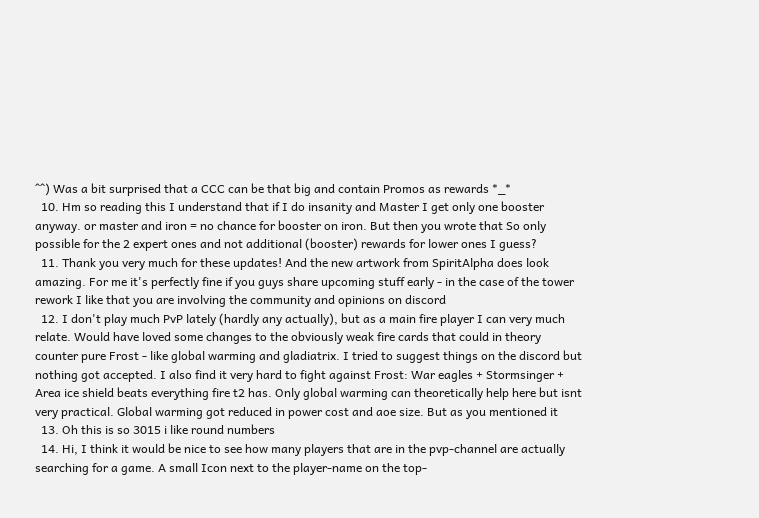^^) Was a bit surprised that a CCC can be that big and contain Promos as rewards *_*
  10. Hm so reading this I understand that if I do insanity and Master I get only one booster anyway. or master and iron = no chance for booster on iron. But then you wrote that So only possible for the 2 expert ones and not additional (booster) rewards for lower ones I guess?
  11. Thank you very much for these updates! And the new artwork from SpiritAlpha does look amazing. For me it's perfectly fine if you guys share upcoming stuff early - in the case of the tower rework I like that you are involving the community and opinions on discord
  12. I don't play much PvP lately (hardly any actually), but as a main fire player I can very much relate. Would have loved some changes to the obviously weak fire cards that could in theory counter pure Frost - like global warming and gladiatrix. I tried to suggest things on the discord but nothing got accepted. I also find it very hard to fight against Frost: War eagles + Stormsinger + Area ice shield beats everything fire t2 has. Only global warming can theoretically help here but isnt very practical. Global warming got reduced in power cost and aoe size. But as you mentioned it
  13. Oh this is so 3015 i like round numbers
  14. Hi, I think it would be nice to see how many players that are in the pvp-channel are actually searching for a game. A small Icon next to the player-name on the top-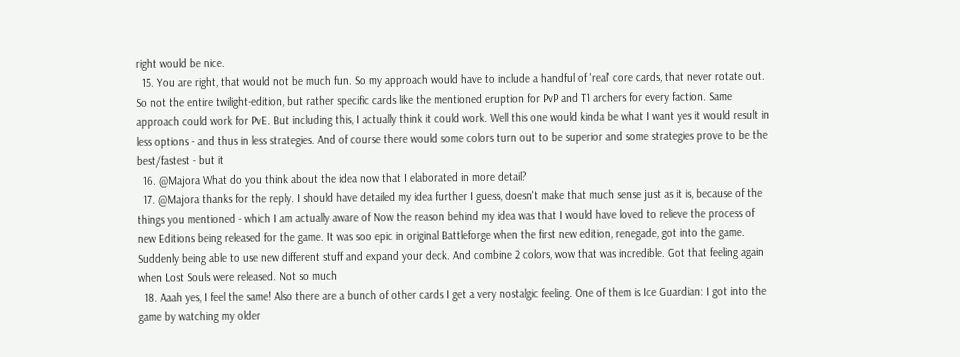right would be nice.
  15. You are right, that would not be much fun. So my approach would have to include a handful of 'real' core cards, that never rotate out. So not the entire twilight-edition, but rather specific cards like the mentioned eruption for PvP and T1 archers for every faction. Same approach could work for PvE. But including this, I actually think it could work. Well this one would kinda be what I want yes it would result in less options - and thus in less strategies. And of course there would some colors turn out to be superior and some strategies prove to be the best/fastest - but it
  16. @Majora What do you think about the idea now that I elaborated in more detail?
  17. @Majora thanks for the reply. I should have detailed my idea further I guess, doesn't make that much sense just as it is, because of the things you mentioned - which I am actually aware of Now the reason behind my idea was that I would have loved to relieve the process of new Editions being released for the game. It was soo epic in original Battleforge when the first new edition, renegade, got into the game. Suddenly being able to use new different stuff and expand your deck. And combine 2 colors, wow that was incredible. Got that feeling again when Lost Souls were released. Not so much
  18. Aaah yes, I feel the same! Also there are a bunch of other cards I get a very nostalgic feeling. One of them is Ice Guardian: I got into the game by watching my older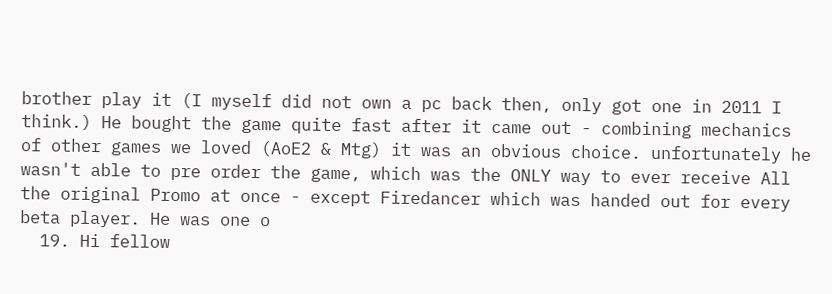brother play it (I myself did not own a pc back then, only got one in 2011 I think.) He bought the game quite fast after it came out - combining mechanics of other games we loved (AoE2 & Mtg) it was an obvious choice. unfortunately he wasn't able to pre order the game, which was the ONLY way to ever receive All the original Promo at once - except Firedancer which was handed out for every beta player. He was one o
  19. Hi fellow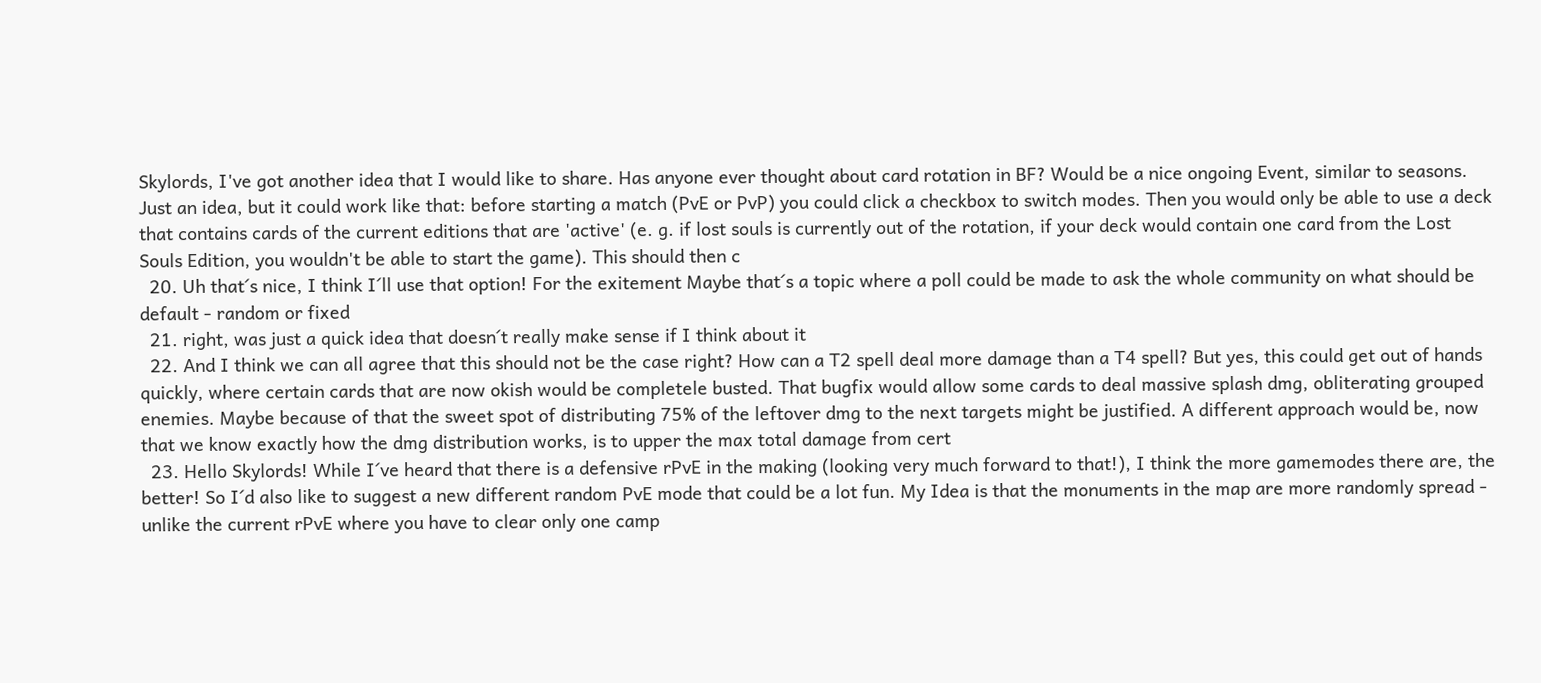Skylords, I've got another idea that I would like to share. Has anyone ever thought about card rotation in BF? Would be a nice ongoing Event, similar to seasons. Just an idea, but it could work like that: before starting a match (PvE or PvP) you could click a checkbox to switch modes. Then you would only be able to use a deck that contains cards of the current editions that are 'active' (e. g. if lost souls is currently out of the rotation, if your deck would contain one card from the Lost Souls Edition, you wouldn't be able to start the game). This should then c
  20. Uh that´s nice, I think I´ll use that option! For the exitement Maybe that´s a topic where a poll could be made to ask the whole community on what should be default - random or fixed
  21. right, was just a quick idea that doesn´t really make sense if I think about it
  22. And I think we can all agree that this should not be the case right? How can a T2 spell deal more damage than a T4 spell? But yes, this could get out of hands quickly, where certain cards that are now okish would be completele busted. That bugfix would allow some cards to deal massive splash dmg, obliterating grouped enemies. Maybe because of that the sweet spot of distributing 75% of the leftover dmg to the next targets might be justified. A different approach would be, now that we know exactly how the dmg distribution works, is to upper the max total damage from cert
  23. Hello Skylords! While I´ve heard that there is a defensive rPvE in the making (looking very much forward to that!), I think the more gamemodes there are, the better! So I´d also like to suggest a new different random PvE mode that could be a lot fun. My Idea is that the monuments in the map are more randomly spread - unlike the current rPvE where you have to clear only one camp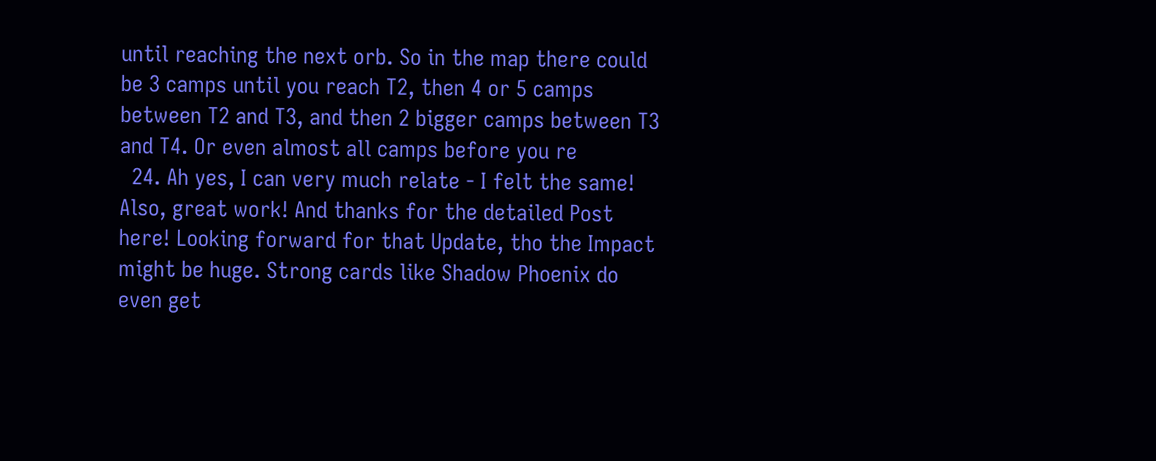until reaching the next orb. So in the map there could be 3 camps until you reach T2, then 4 or 5 camps between T2 and T3, and then 2 bigger camps between T3 and T4. Or even almost all camps before you re
  24. Ah yes, I can very much relate - I felt the same! Also, great work! And thanks for the detailed Post here! Looking forward for that Update, tho the Impact might be huge. Strong cards like Shadow Phoenix do even get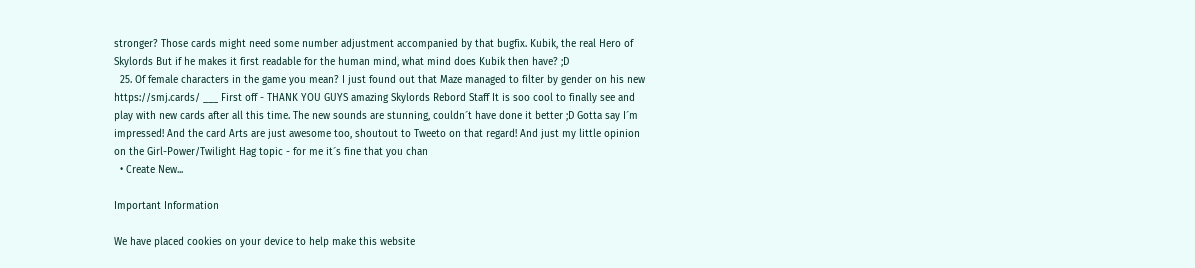stronger? Those cards might need some number adjustment accompanied by that bugfix. Kubik, the real Hero of Skylords But if he makes it first readable for the human mind, what mind does Kubik then have? ;D
  25. Of female characters in the game you mean? I just found out that Maze managed to filter by gender on his new https://smj.cards/ ___ First off - THANK YOU GUYS amazing Skylords Rebord Staff It is soo cool to finally see and play with new cards after all this time. The new sounds are stunning, couldn´t have done it better ;D Gotta say I´m impressed! And the card Arts are just awesome too, shoutout to Tweeto on that regard! And just my little opinion on the Girl-Power/Twilight Hag topic - for me it´s fine that you chan
  • Create New...

Important Information

We have placed cookies on your device to help make this website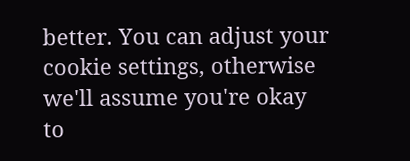better. You can adjust your cookie settings, otherwise we'll assume you're okay to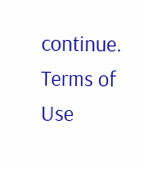continue. Terms of Use